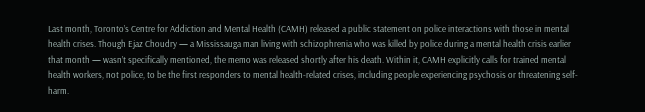Last month, Toronto’s Centre for Addiction and Mental Health (CAMH) released a public statement on police interactions with those in mental health crises. Though Ejaz Choudry — a Mississauga man living with schizophrenia who was killed by police during a mental health crisis earlier that month — wasn’t specifically mentioned, the memo was released shortly after his death. Within it, CAMH explicitly calls for trained mental health workers, not police, to be the first responders to mental health-related crises, including people experiencing psychosis or threatening self-harm.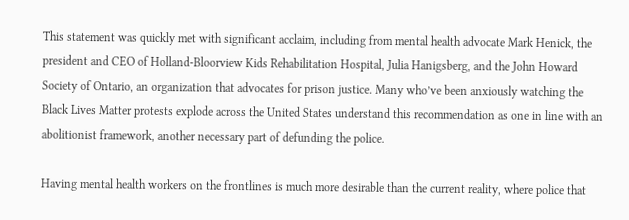This statement was quickly met with significant acclaim, including from mental health advocate Mark Henick, the president and CEO of Holland-Bloorview Kids Rehabilitation Hospital, Julia Hanigsberg, and the John Howard Society of Ontario, an organization that advocates for prison justice. Many who’ve been anxiously watching the Black Lives Matter protests explode across the United States understand this recommendation as one in line with an abolitionist framework, another necessary part of defunding the police.

Having mental health workers on the frontlines is much more desirable than the current reality, where police that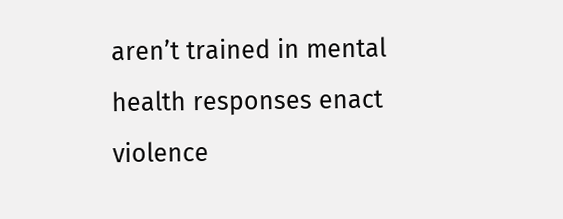aren’t trained in mental health responses enact violence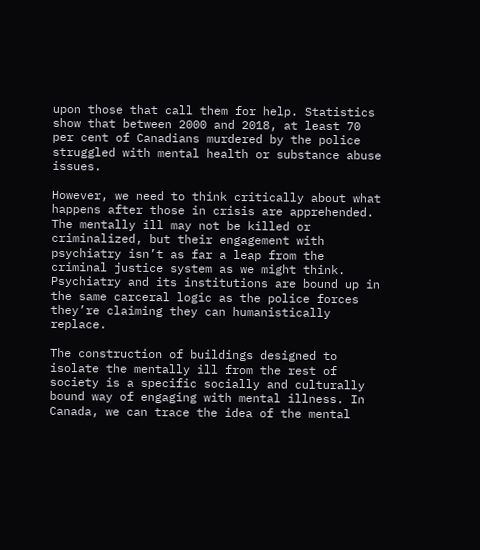upon those that call them for help. Statistics show that between 2000 and 2018, at least 70 per cent of Canadians murdered by the police struggled with mental health or substance abuse issues.

However, we need to think critically about what happens after those in crisis are apprehended. The mentally ill may not be killed or criminalized, but their engagement with psychiatry isn’t as far a leap from the criminal justice system as we might think. Psychiatry and its institutions are bound up in the same carceral logic as the police forces they’re claiming they can humanistically replace.

The construction of buildings designed to isolate the mentally ill from the rest of society is a specific socially and culturally bound way of engaging with mental illness. In Canada, we can trace the idea of the mental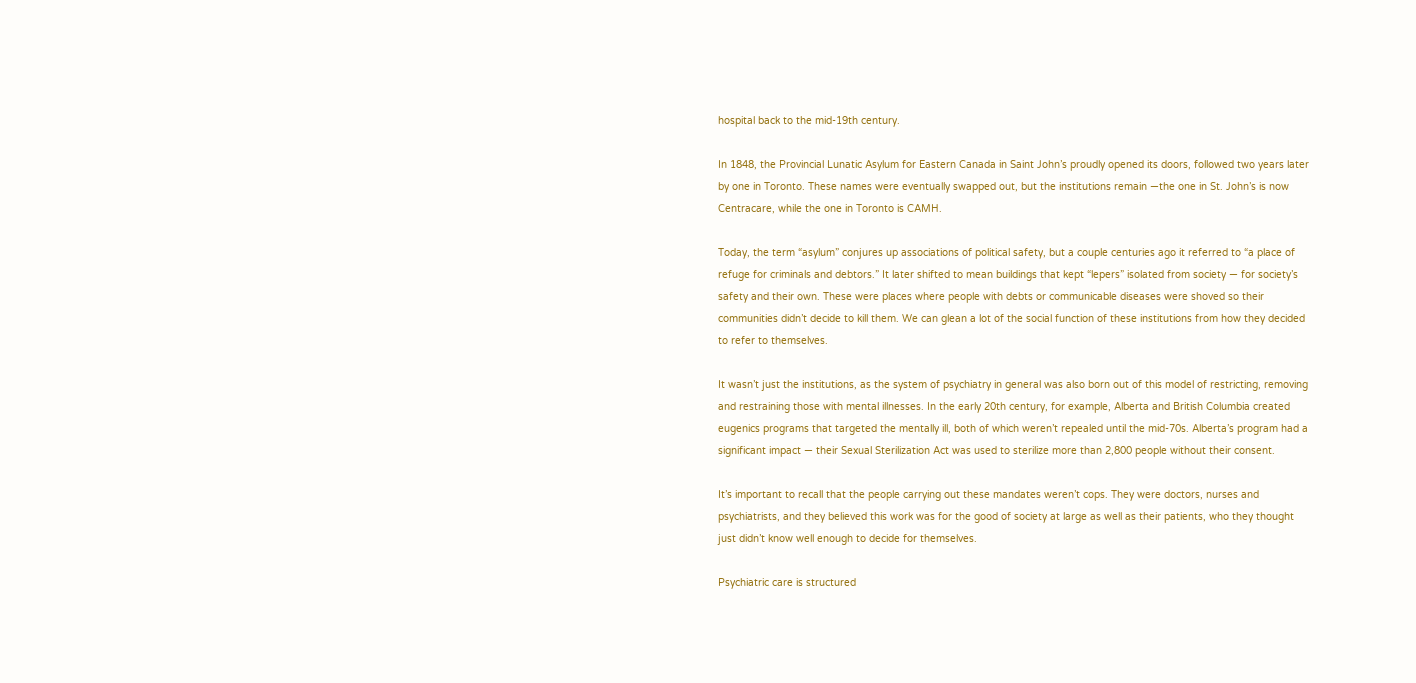hospital back to the mid-19th century.

In 1848, the Provincial Lunatic Asylum for Eastern Canada in Saint John’s proudly opened its doors, followed two years later by one in Toronto. These names were eventually swapped out, but the institutions remain —the one in St. John’s is now Centracare, while the one in Toronto is CAMH.

Today, the term “asylum” conjures up associations of political safety, but a couple centuries ago it referred to “a place of refuge for criminals and debtors.” It later shifted to mean buildings that kept “lepers” isolated from society — for society’s safety and their own. These were places where people with debts or communicable diseases were shoved so their communities didn’t decide to kill them. We can glean a lot of the social function of these institutions from how they decided to refer to themselves.

It wasn’t just the institutions, as the system of psychiatry in general was also born out of this model of restricting, removing and restraining those with mental illnesses. In the early 20th century, for example, Alberta and British Columbia created eugenics programs that targeted the mentally ill, both of which weren’t repealed until the mid-70s. Alberta’s program had a significant impact — their Sexual Sterilization Act was used to sterilize more than 2,800 people without their consent.

It’s important to recall that the people carrying out these mandates weren’t cops. They were doctors, nurses and psychiatrists, and they believed this work was for the good of society at large as well as their patients, who they thought just didn’t know well enough to decide for themselves.

Psychiatric care is structured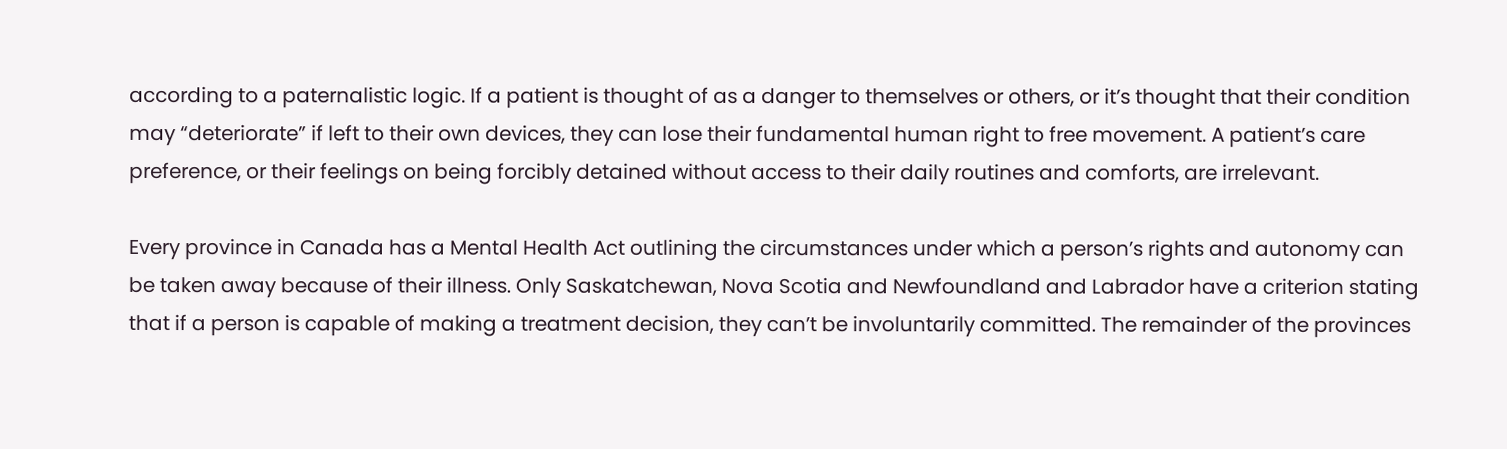according to a paternalistic logic. If a patient is thought of as a danger to themselves or others, or it’s thought that their condition may “deteriorate” if left to their own devices, they can lose their fundamental human right to free movement. A patient’s care preference, or their feelings on being forcibly detained without access to their daily routines and comforts, are irrelevant.

Every province in Canada has a Mental Health Act outlining the circumstances under which a person’s rights and autonomy can be taken away because of their illness. Only Saskatchewan, Nova Scotia and Newfoundland and Labrador have a criterion stating that if a person is capable of making a treatment decision, they can’t be involuntarily committed. The remainder of the provinces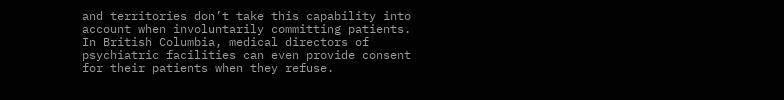and territories don’t take this capability into account when involuntarily committing patients. In British Columbia, medical directors of psychiatric facilities can even provide consent for their patients when they refuse.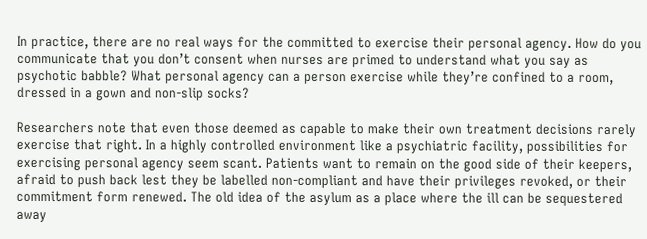In practice, there are no real ways for the committed to exercise their personal agency. How do you communicate that you don’t consent when nurses are primed to understand what you say as psychotic babble? What personal agency can a person exercise while they’re confined to a room, dressed in a gown and non-slip socks?

Researchers note that even those deemed as capable to make their own treatment decisions rarely exercise that right. In a highly controlled environment like a psychiatric facility, possibilities for exercising personal agency seem scant. Patients want to remain on the good side of their keepers, afraid to push back lest they be labelled non-compliant and have their privileges revoked, or their commitment form renewed. The old idea of the asylum as a place where the ill can be sequestered away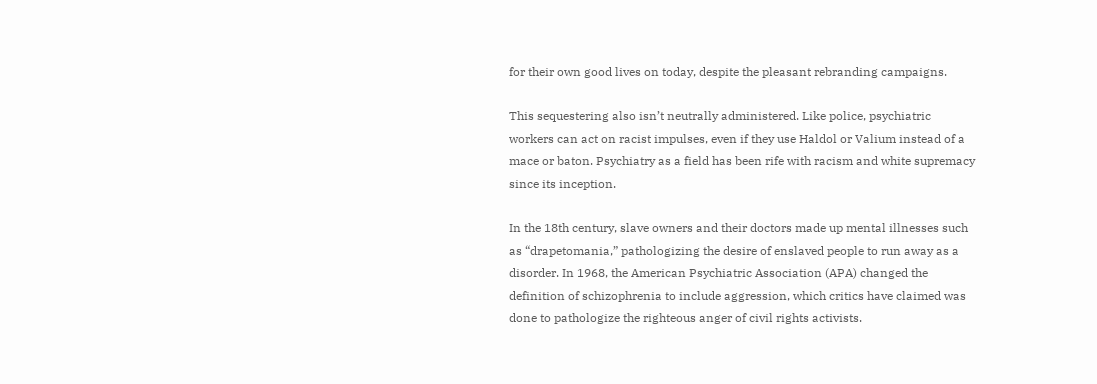for their own good lives on today, despite the pleasant rebranding campaigns.

This sequestering also isn’t neutrally administered. Like police, psychiatric workers can act on racist impulses, even if they use Haldol or Valium instead of a mace or baton. Psychiatry as a field has been rife with racism and white supremacy since its inception.

In the 18th century, slave owners and their doctors made up mental illnesses such as “drapetomania,” pathologizing the desire of enslaved people to run away as a disorder. In 1968, the American Psychiatric Association (APA) changed the definition of schizophrenia to include aggression, which critics have claimed was done to pathologize the righteous anger of civil rights activists.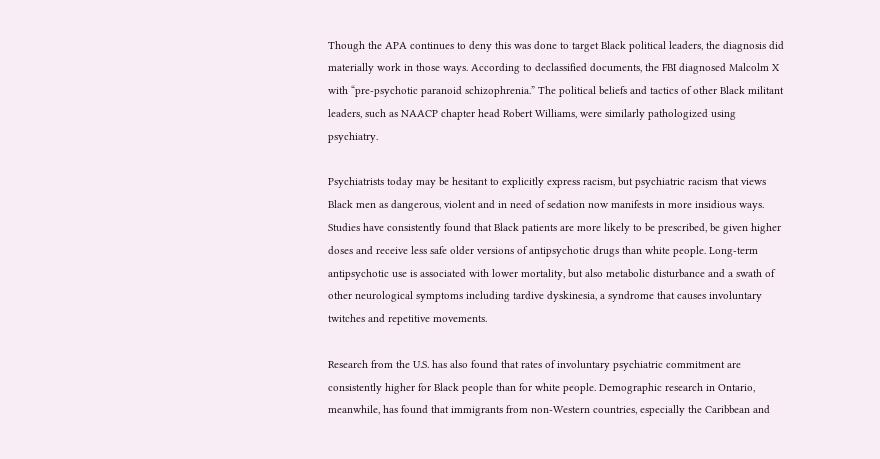Though the APA continues to deny this was done to target Black political leaders, the diagnosis did materially work in those ways. According to declassified documents, the FBI diagnosed Malcolm X with “pre-psychotic paranoid schizophrenia.” The political beliefs and tactics of other Black militant leaders, such as NAACP chapter head Robert Williams, were similarly pathologized using psychiatry.

Psychiatrists today may be hesitant to explicitly express racism, but psychiatric racism that views Black men as dangerous, violent and in need of sedation now manifests in more insidious ways. Studies have consistently found that Black patients are more likely to be prescribed, be given higher doses and receive less safe older versions of antipsychotic drugs than white people. Long-term antipsychotic use is associated with lower mortality, but also metabolic disturbance and a swath of other neurological symptoms including tardive dyskinesia, a syndrome that causes involuntary twitches and repetitive movements.

Research from the U.S. has also found that rates of involuntary psychiatric commitment are consistently higher for Black people than for white people. Demographic research in Ontario, meanwhile, has found that immigrants from non-Western countries, especially the Caribbean and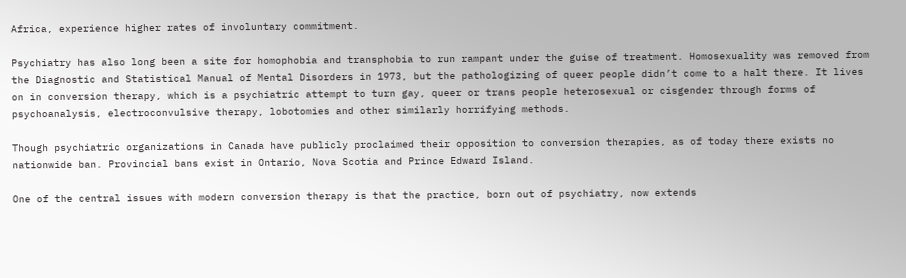Africa, experience higher rates of involuntary commitment.

Psychiatry has also long been a site for homophobia and transphobia to run rampant under the guise of treatment. Homosexuality was removed from the Diagnostic and Statistical Manual of Mental Disorders in 1973, but the pathologizing of queer people didn’t come to a halt there. It lives on in conversion therapy, which is a psychiatric attempt to turn gay, queer or trans people heterosexual or cisgender through forms of psychoanalysis, electroconvulsive therapy, lobotomies and other similarly horrifying methods.

Though psychiatric organizations in Canada have publicly proclaimed their opposition to conversion therapies, as of today there exists no nationwide ban. Provincial bans exist in Ontario, Nova Scotia and Prince Edward Island.

One of the central issues with modern conversion therapy is that the practice, born out of psychiatry, now extends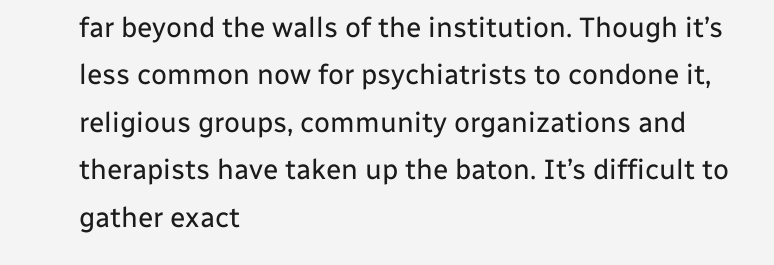far beyond the walls of the institution. Though it’s less common now for psychiatrists to condone it, religious groups, community organizations and therapists have taken up the baton. It’s difficult to gather exact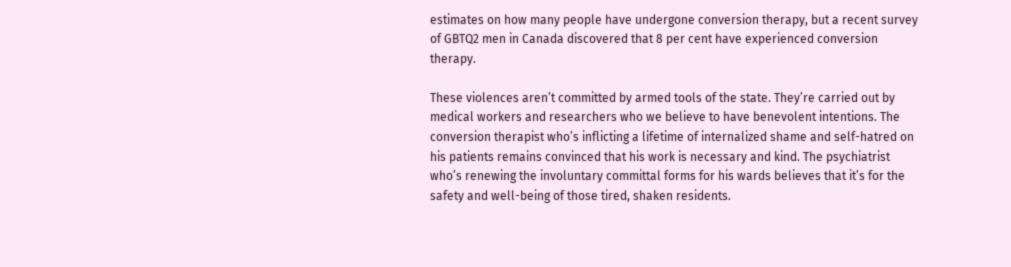estimates on how many people have undergone conversion therapy, but a recent survey of GBTQ2 men in Canada discovered that 8 per cent have experienced conversion therapy.

These violences aren’t committed by armed tools of the state. They’re carried out by medical workers and researchers who we believe to have benevolent intentions. The conversion therapist who’s inflicting a lifetime of internalized shame and self-hatred on his patients remains convinced that his work is necessary and kind. The psychiatrist who’s renewing the involuntary committal forms for his wards believes that it’s for the safety and well-being of those tired, shaken residents.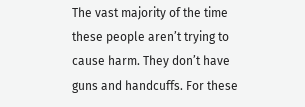The vast majority of the time these people aren’t trying to cause harm. They don’t have guns and handcuffs. For these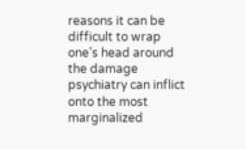reasons it can be difficult to wrap one’s head around the damage psychiatry can inflict onto the most marginalized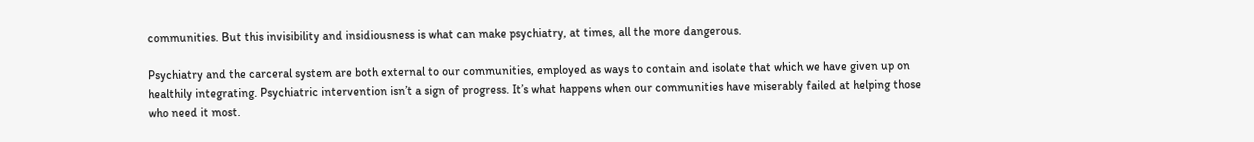communities. But this invisibility and insidiousness is what can make psychiatry, at times, all the more dangerous.

Psychiatry and the carceral system are both external to our communities, employed as ways to contain and isolate that which we have given up on healthily integrating. Psychiatric intervention isn’t a sign of progress. It’s what happens when our communities have miserably failed at helping those who need it most.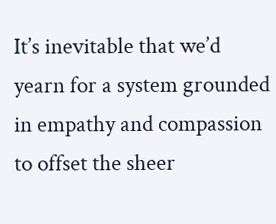It’s inevitable that we’d yearn for a system grounded in empathy and compassion to offset the sheer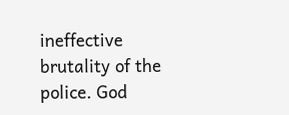ineffective brutality of the police. God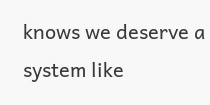knows we deserve a system like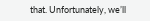that. Unfortunately, we’ll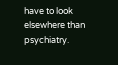have to look elsewhere than psychiatry.